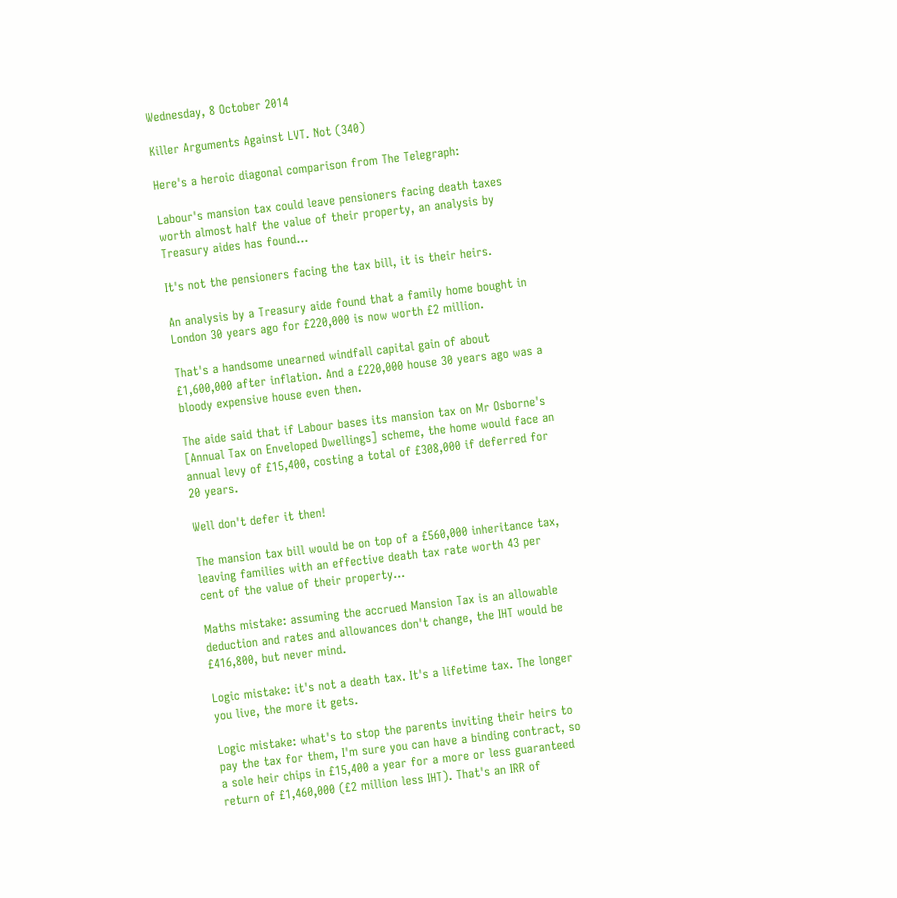Wednesday, 8 October 2014

Killer Arguments Against LVT. Not (340)

Here's a heroic diagonal comparison from The Telegraph:

Labour's mansion tax could leave pensioners facing death taxes worth almost half the value of their property, an analysis by Treasury aides has found...

It's not the pensioners facing the tax bill, it is their heirs.

An analysis by a Treasury aide found that a family home bought in London 30 years ago for £220,000 is now worth £2 million.

That's a handsome unearned windfall capital gain of about £1,600,000 after inflation. And a £220,000 house 30 years ago was a bloody expensive house even then.

The aide said that if Labour bases its mansion tax on Mr Osborne's [Annual Tax on Enveloped Dwellings] scheme, the home would face an annual levy of £15,400, costing a total of £308,000 if deferred for 20 years.

Well don't defer it then!

The mansion tax bill would be on top of a £560,000 inheritance tax, leaving families with an effective death tax rate worth 43 per cent of the value of their property...

Maths mistake: assuming the accrued Mansion Tax is an allowable deduction and rates and allowances don't change, the IHT would be £416,800, but never mind.

Logic mistake: it's not a death tax. It's a lifetime tax. The longer you live, the more it gets.

Logic mistake: what's to stop the parents inviting their heirs to pay the tax for them, I'm sure you can have a binding contract, so a sole heir chips in £15,400 a year for a more or less guaranteed return of £1,460,000 (£2 million less IHT). That's an IRR of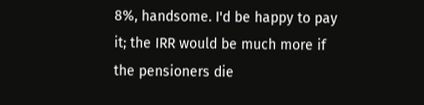8%, handsome. I'd be happy to pay it; the IRR would be much more if the pensioners die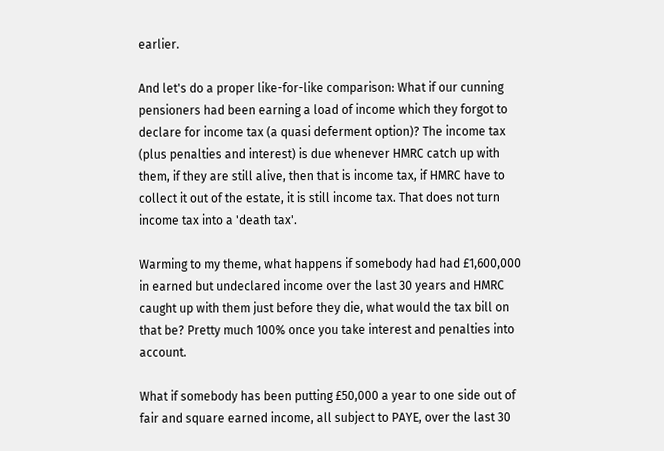earlier.

And let's do a proper like-for-like comparison: What if our cunning pensioners had been earning a load of income which they forgot to declare for income tax (a quasi deferment option)? The income tax (plus penalties and interest) is due whenever HMRC catch up with them, if they are still alive, then that is income tax, if HMRC have to collect it out of the estate, it is still income tax. That does not turn income tax into a 'death tax'.

Warming to my theme, what happens if somebody had had £1,600,000 in earned but undeclared income over the last 30 years and HMRC caught up with them just before they die, what would the tax bill on that be? Pretty much 100% once you take interest and penalties into account.

What if somebody has been putting £50,000 a year to one side out of fair and square earned income, all subject to PAYE, over the last 30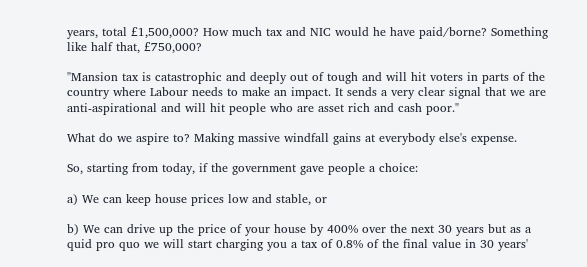years, total £1,500,000? How much tax and NIC would he have paid/borne? Something like half that, £750,000?

"Mansion tax is catastrophic and deeply out of tough and will hit voters in parts of the country where Labour needs to make an impact. It sends a very clear signal that we are anti-aspirational and will hit people who are asset rich and cash poor."

What do we aspire to? Making massive windfall gains at everybody else's expense.

So, starting from today, if the government gave people a choice:

a) We can keep house prices low and stable, or

b) We can drive up the price of your house by 400% over the next 30 years but as a quid pro quo we will start charging you a tax of 0.8% of the final value in 30 years'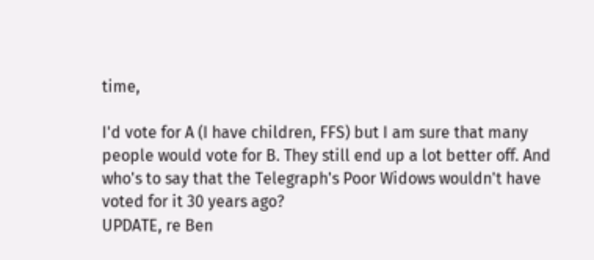time,

I'd vote for A (I have children, FFS) but I am sure that many people would vote for B. They still end up a lot better off. And who's to say that the Telegraph's Poor Widows wouldn't have voted for it 30 years ago?
UPDATE, re Ben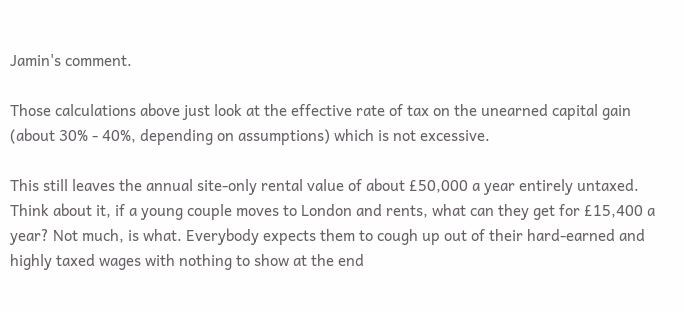Jamin's comment.

Those calculations above just look at the effective rate of tax on the unearned capital gain (about 30% - 40%, depending on assumptions) which is not excessive.

This still leaves the annual site-only rental value of about £50,000 a year entirely untaxed. Think about it, if a young couple moves to London and rents, what can they get for £15,400 a year? Not much, is what. Everybody expects them to cough up out of their hard-earned and highly taxed wages with nothing to show at the end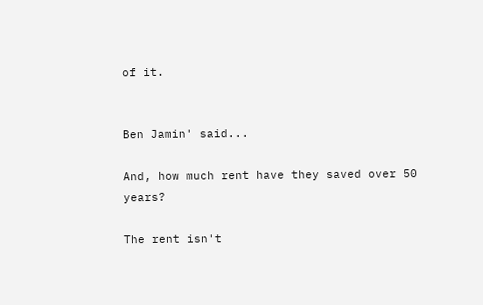of it.


Ben Jamin' said...

And, how much rent have they saved over 50 years?

The rent isn't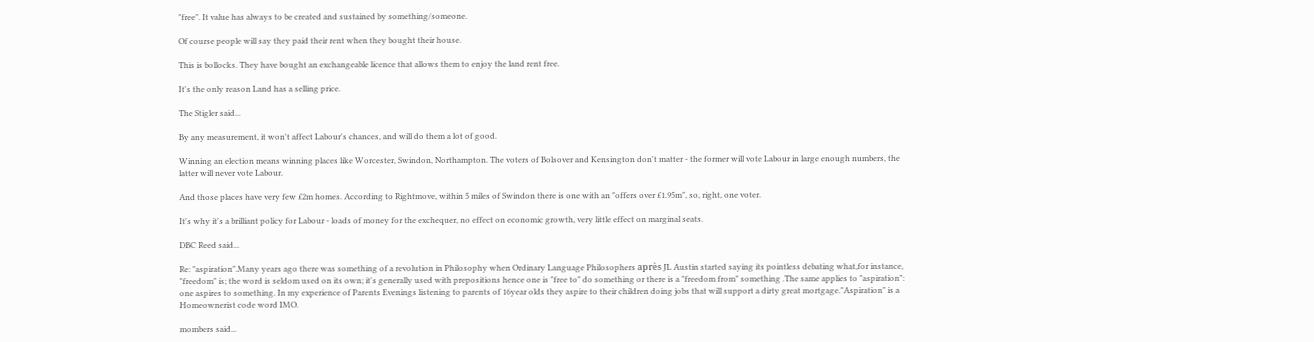"free". It value has always to be created and sustained by something/someone.

Of course people will say they paid their rent when they bought their house.

This is bollocks. They have bought an exchangeable licence that allows them to enjoy the land rent free.

It's the only reason Land has a selling price.

The Stigler said...

By any measurement, it won't affect Labour's chances, and will do them a lot of good.

Winning an election means winning places like Worcester, Swindon, Northampton. The voters of Bolsover and Kensington don't matter - the former will vote Labour in large enough numbers, the latter will never vote Labour.

And those places have very few £2m homes. According to Rightmove, within 5 miles of Swindon there is one with an "offers over £1.95m", so, right, one voter.

It's why it's a brilliant policy for Labour - loads of money for the exchequer, no effect on economic growth, very little effect on marginal seats.

DBC Reed said...

Re: "aspiration".Many years ago there was something of a revolution in Philosophy when Ordinary Language Philosophers après JL Austin started saying its pointless debating what,for instance, "freedom" is; the word is seldom used on its own; it's generally used with prepositions hence one is "free to" do something or there is a "freedom from" something .The same applies to "aspiration": one aspires to something. In my experience of Parents Evenings listening to parents of 16year olds they aspire to their children doing jobs that will support a dirty great mortgage."Aspiration" is a Homeownerist code word IMO.

mombers said...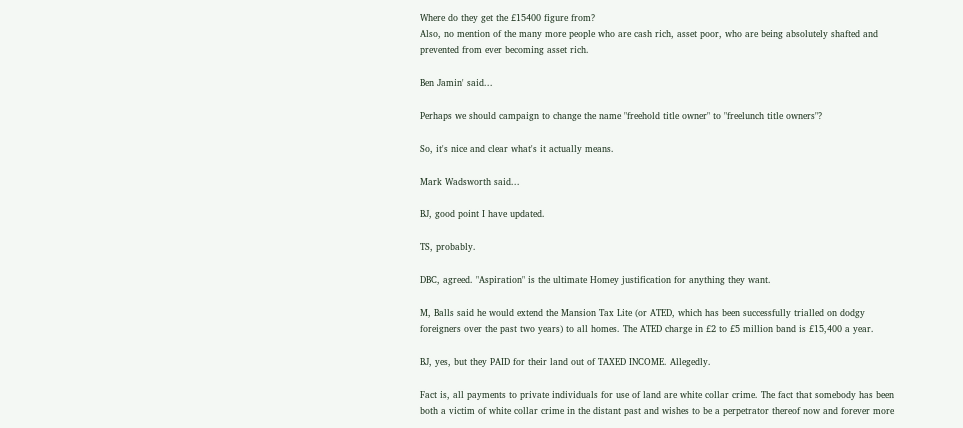Where do they get the £15400 figure from?
Also, no mention of the many more people who are cash rich, asset poor, who are being absolutely shafted and prevented from ever becoming asset rich.

Ben Jamin' said...

Perhaps we should campaign to change the name "freehold title owner" to "freelunch title owners"?

So, it's nice and clear what's it actually means.

Mark Wadsworth said...

BJ, good point I have updated.

TS, probably.

DBC, agreed. "Aspiration" is the ultimate Homey justification for anything they want.

M, Balls said he would extend the Mansion Tax Lite (or ATED, which has been successfully trialled on dodgy foreigners over the past two years) to all homes. The ATED charge in £2 to £5 million band is £15,400 a year.

BJ, yes, but they PAID for their land out of TAXED INCOME. Allegedly.

Fact is, all payments to private individuals for use of land are white collar crime. The fact that somebody has been both a victim of white collar crime in the distant past and wishes to be a perpetrator thereof now and forever more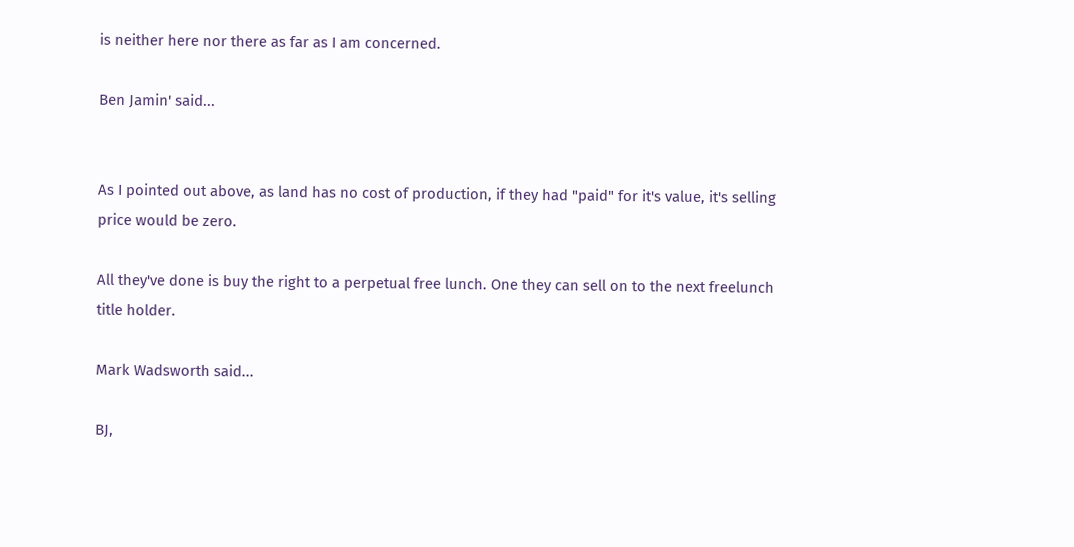is neither here nor there as far as I am concerned.

Ben Jamin' said...


As I pointed out above, as land has no cost of production, if they had "paid" for it's value, it's selling price would be zero.

All they've done is buy the right to a perpetual free lunch. One they can sell on to the next freelunch title holder.

Mark Wadsworth said...

BJ,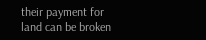their payment for land can be broken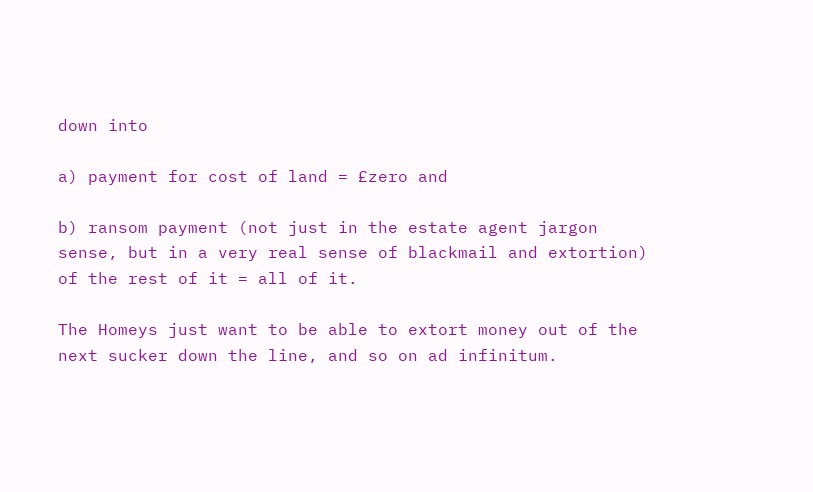down into

a) payment for cost of land = £zero and

b) ransom payment (not just in the estate agent jargon sense, but in a very real sense of blackmail and extortion) of the rest of it = all of it.

The Homeys just want to be able to extort money out of the next sucker down the line, and so on ad infinitum.